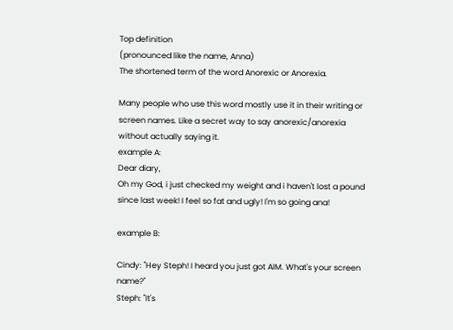Top definition
(pronounced like the name, Anna)
The shortened term of the word Anorexic or Anorexia.

Many people who use this word mostly use it in their writing or screen names. Like a secret way to say anorexic/anorexia without actually saying it.
example A:
Dear diary,
Oh my God, i just checked my weight and i haven't lost a pound since last week! I feel so fat and ugly! I'm so going ana!

example B:

Cindy: "Hey Steph! I heard you just got AIM. What's your screen name?"
Steph: "It's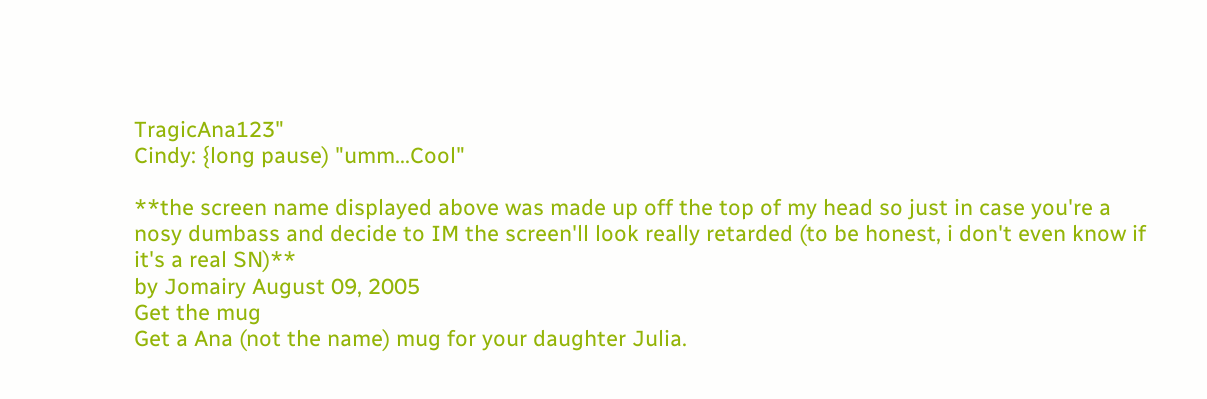TragicAna123"
Cindy: {long pause) "umm...Cool"

**the screen name displayed above was made up off the top of my head so just in case you're a nosy dumbass and decide to IM the screen'll look really retarded (to be honest, i don't even know if it's a real SN)**
by Jomairy August 09, 2005
Get the mug
Get a Ana (not the name) mug for your daughter Julia.